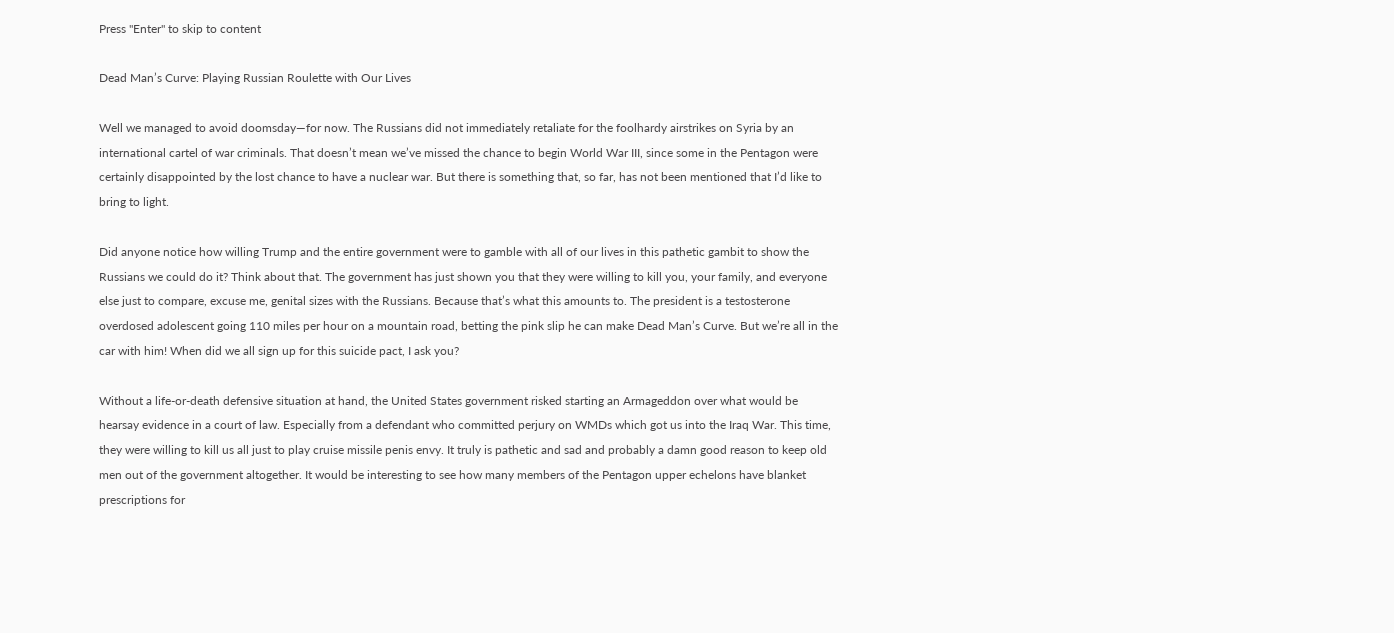Press "Enter" to skip to content

Dead Man’s Curve: Playing Russian Roulette with Our Lives

Well we managed to avoid doomsday—for now. The Russians did not immediately retaliate for the foolhardy airstrikes on Syria by an international cartel of war criminals. That doesn’t mean we’ve missed the chance to begin World War III, since some in the Pentagon were certainly disappointed by the lost chance to have a nuclear war. But there is something that, so far, has not been mentioned that I’d like to bring to light.

Did anyone notice how willing Trump and the entire government were to gamble with all of our lives in this pathetic gambit to show the Russians we could do it? Think about that. The government has just shown you that they were willing to kill you, your family, and everyone else just to compare, excuse me, genital sizes with the Russians. Because that’s what this amounts to. The president is a testosterone overdosed adolescent going 110 miles per hour on a mountain road, betting the pink slip he can make Dead Man’s Curve. But we’re all in the car with him! When did we all sign up for this suicide pact, I ask you?

Without a life-or-death defensive situation at hand, the United States government risked starting an Armageddon over what would be hearsay evidence in a court of law. Especially from a defendant who committed perjury on WMDs which got us into the Iraq War. This time, they were willing to kill us all just to play cruise missile penis envy. It truly is pathetic and sad and probably a damn good reason to keep old men out of the government altogether. It would be interesting to see how many members of the Pentagon upper echelons have blanket prescriptions for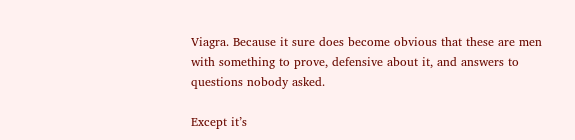Viagra. Because it sure does become obvious that these are men with something to prove, defensive about it, and answers to questions nobody asked.

Except it’s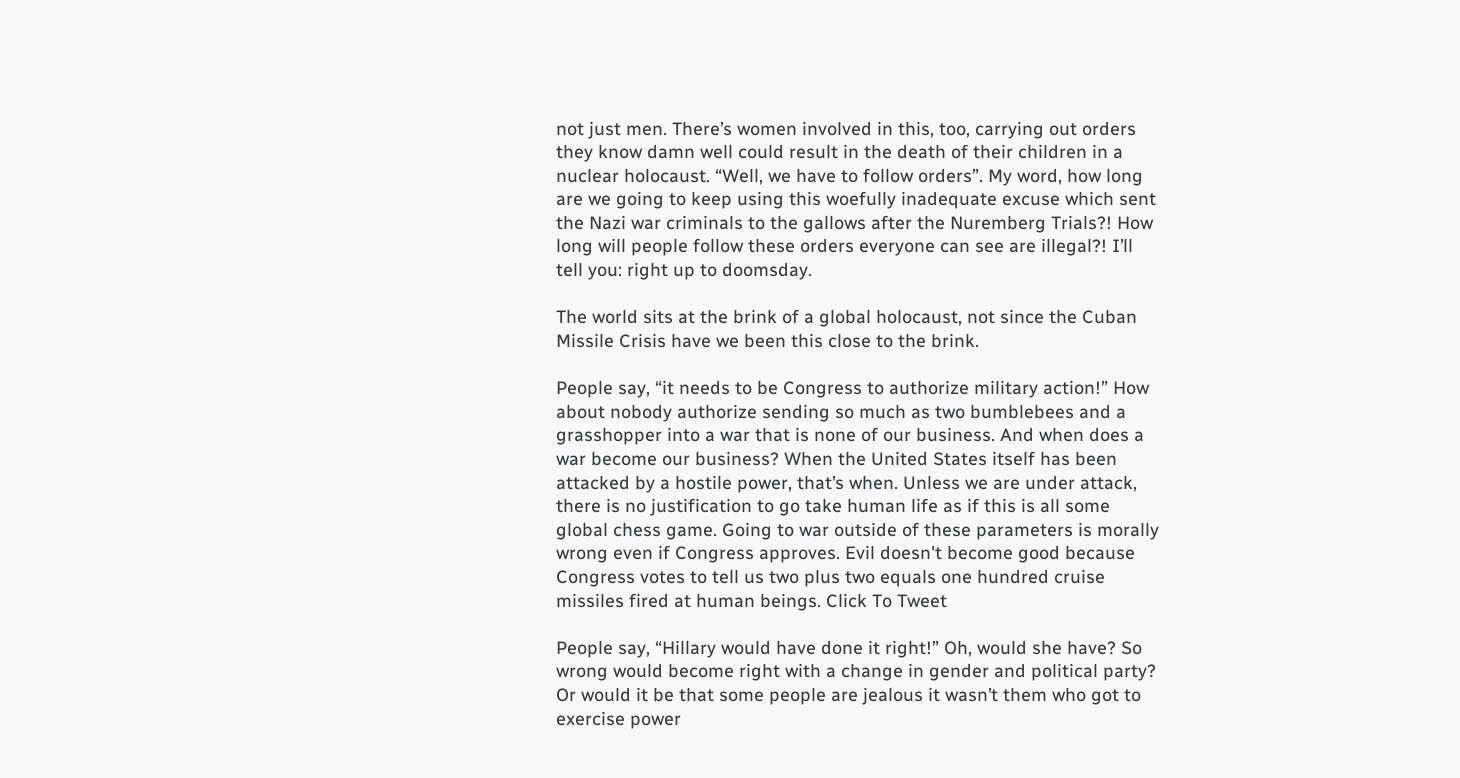not just men. There’s women involved in this, too, carrying out orders they know damn well could result in the death of their children in a nuclear holocaust. “Well, we have to follow orders”. My word, how long are we going to keep using this woefully inadequate excuse which sent the Nazi war criminals to the gallows after the Nuremberg Trials?! How long will people follow these orders everyone can see are illegal?! I’ll tell you: right up to doomsday.

The world sits at the brink of a global holocaust, not since the Cuban Missile Crisis have we been this close to the brink.

People say, “it needs to be Congress to authorize military action!” How about nobody authorize sending so much as two bumblebees and a grasshopper into a war that is none of our business. And when does a war become our business? When the United States itself has been attacked by a hostile power, that’s when. Unless we are under attack, there is no justification to go take human life as if this is all some global chess game. Going to war outside of these parameters is morally wrong even if Congress approves. Evil doesn't become good because Congress votes to tell us two plus two equals one hundred cruise missiles fired at human beings. Click To Tweet

People say, “Hillary would have done it right!” Oh, would she have? So wrong would become right with a change in gender and political party? Or would it be that some people are jealous it wasn’t them who got to exercise power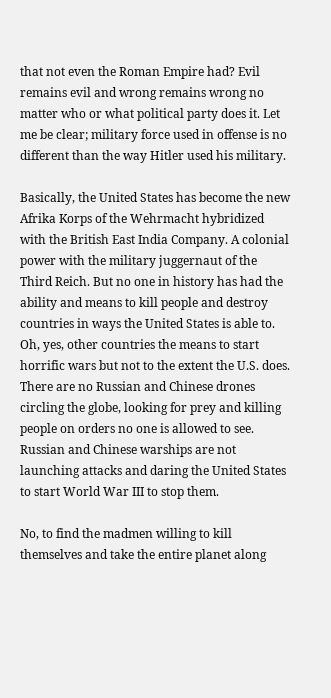that not even the Roman Empire had? Evil remains evil and wrong remains wrong no matter who or what political party does it. Let me be clear; military force used in offense is no different than the way Hitler used his military.

Basically, the United States has become the new Afrika Korps of the Wehrmacht hybridized with the British East India Company. A colonial power with the military juggernaut of the Third Reich. But no one in history has had the ability and means to kill people and destroy countries in ways the United States is able to. Oh, yes, other countries the means to start horrific wars but not to the extent the U.S. does. There are no Russian and Chinese drones circling the globe, looking for prey and killing people on orders no one is allowed to see. Russian and Chinese warships are not launching attacks and daring the United States to start World War III to stop them.

No, to find the madmen willing to kill themselves and take the entire planet along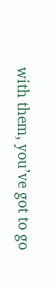with them, you’ve got to go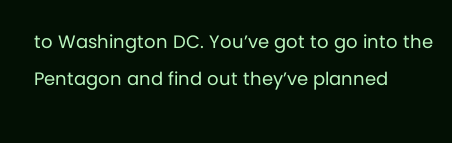to Washington DC. You’ve got to go into the Pentagon and find out they’ve planned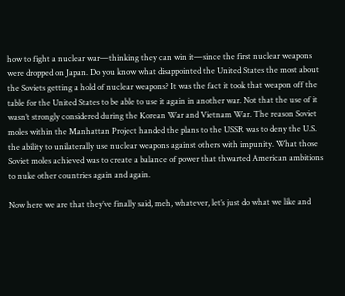how to fight a nuclear war—thinking they can win it—since the first nuclear weapons were dropped on Japan. Do you know what disappointed the United States the most about the Soviets getting a hold of nuclear weapons? It was the fact it took that weapon off the table for the United States to be able to use it again in another war. Not that the use of it wasn’t strongly considered during the Korean War and Vietnam War. The reason Soviet moles within the Manhattan Project handed the plans to the USSR was to deny the U.S. the ability to unilaterally use nuclear weapons against others with impunity. What those Soviet moles achieved was to create a balance of power that thwarted American ambitions to nuke other countries again and again.

Now here we are that they’ve finally said, meh, whatever, let’s just do what we like and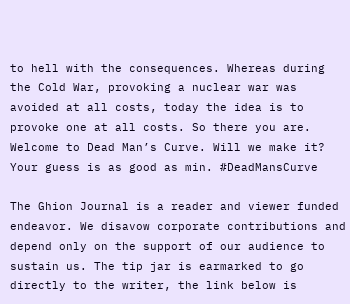to hell with the consequences. Whereas during the Cold War, provoking a nuclear war was avoided at all costs, today the idea is to provoke one at all costs. So there you are. Welcome to Dead Man’s Curve. Will we make it? Your guess is as good as min. #DeadMansCurve

The Ghion Journal is a reader and viewer funded endeavor. We disavow corporate contributions and depend only on the support of our audience to sustain us. The tip jar is earmarked to go directly to the writer, the link below is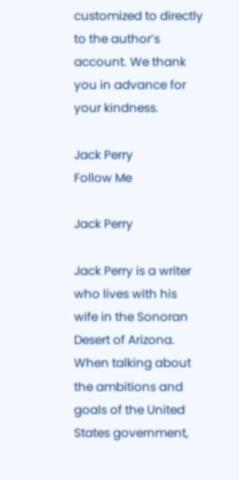customized to directly to the author’s account. We thank you in advance for your kindness.

Jack Perry
Follow Me

Jack Perry

Jack Perry is a writer who lives with his wife in the Sonoran Desert of Arizona. When talking about the ambitions and goals of the United States government,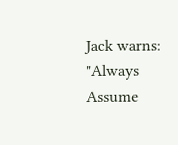Jack warns: "Always Assume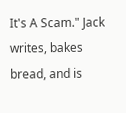It's A Scam." Jack writes, bakes bread, and is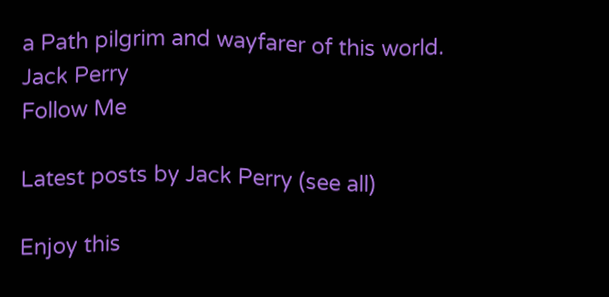a Path pilgrim and wayfarer of this world.
Jack Perry
Follow Me

Latest posts by Jack Perry (see all)

Enjoy this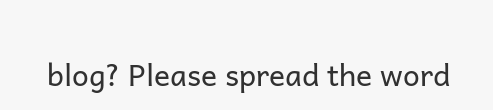blog? Please spread the word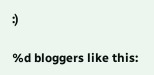:)

%d bloggers like this: